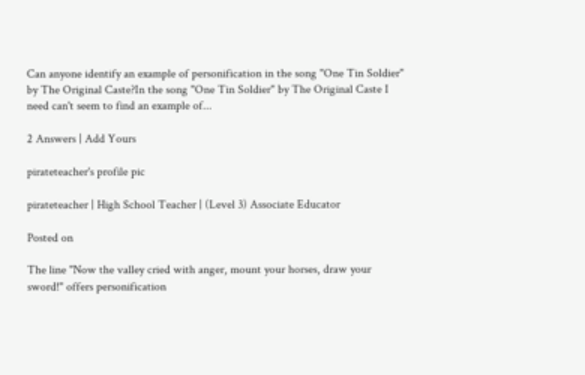Can anyone identify an example of personification in the song "One Tin Soldier" by The Original Caste?In the song "One Tin Soldier" by The Original Caste I need can't seem to find an example of...

2 Answers | Add Yours

pirateteacher's profile pic

pirateteacher | High School Teacher | (Level 3) Associate Educator

Posted on

The line "Now the valley cried with anger, mount your horses, draw your sword!" offers personification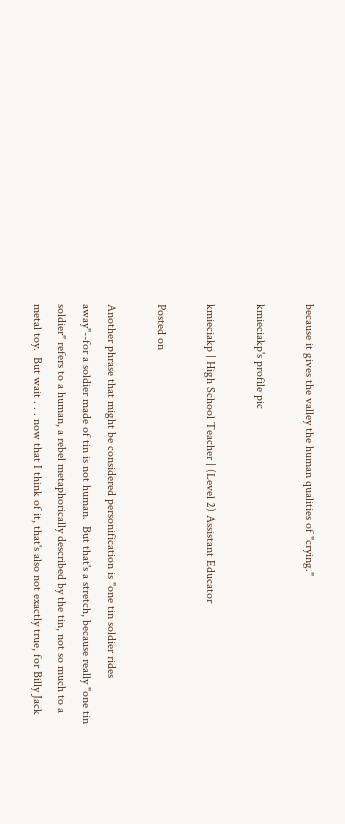because it gives the valley the human qualities of "crying."

kmieciakp's profile pic

kmieciakp | High School Teacher | (Level 2) Assistant Educator

Posted on

Another phrase that might be considered personification is "one tin soldier rides away"--for a soldier made of tin is not human.  But that's a stretch, because really "one tin soldier" refers to a human, a rebel metaphorically described by the tin, not so much to a metal toy.  But wait . . . now that I think of it, that's also not exactly true, for Billy Jack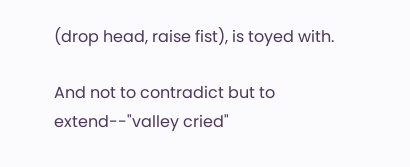(drop head, raise fist), is toyed with.

And not to contradict but to extend--"valley cried"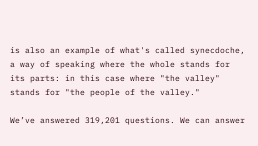is also an example of what's called synecdoche, a way of speaking where the whole stands for its parts: in this case where "the valley" stands for "the people of the valley."

We’ve answered 319,201 questions. We can answer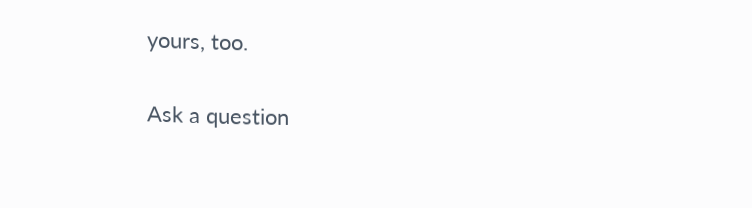yours, too.

Ask a question